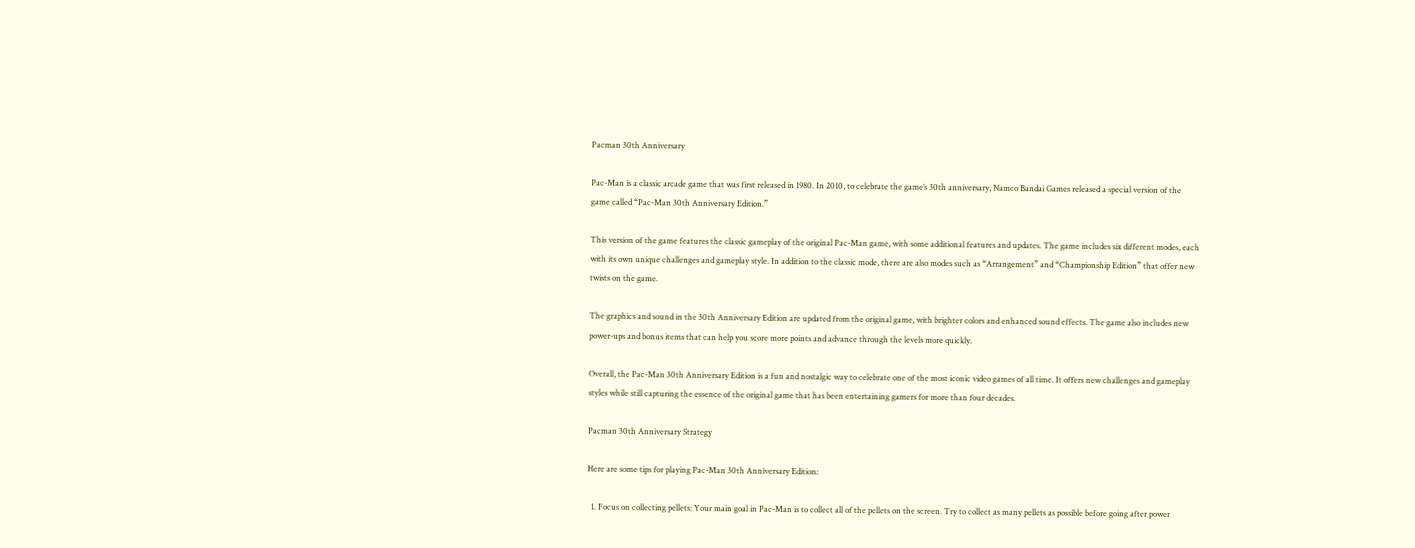Pacman 30th Anniversary

Pac-Man is a classic arcade game that was first released in 1980. In 2010, to celebrate the game’s 30th anniversary, Namco Bandai Games released a special version of the game called “Pac-Man 30th Anniversary Edition.”

This version of the game features the classic gameplay of the original Pac-Man game, with some additional features and updates. The game includes six different modes, each with its own unique challenges and gameplay style. In addition to the classic mode, there are also modes such as “Arrangement” and “Championship Edition” that offer new twists on the game.

The graphics and sound in the 30th Anniversary Edition are updated from the original game, with brighter colors and enhanced sound effects. The game also includes new power-ups and bonus items that can help you score more points and advance through the levels more quickly.

Overall, the Pac-Man 30th Anniversary Edition is a fun and nostalgic way to celebrate one of the most iconic video games of all time. It offers new challenges and gameplay styles while still capturing the essence of the original game that has been entertaining gamers for more than four decades.

Pacman 30th Anniversary Strategy

Here are some tips for playing Pac-Man 30th Anniversary Edition:

  1. Focus on collecting pellets: Your main goal in Pac-Man is to collect all of the pellets on the screen. Try to collect as many pellets as possible before going after power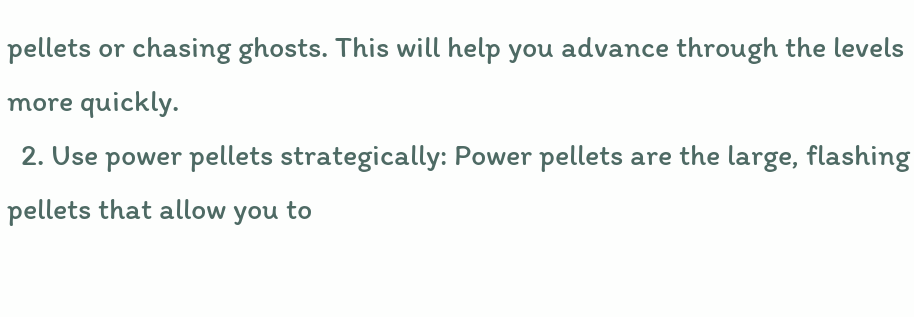pellets or chasing ghosts. This will help you advance through the levels more quickly.
  2. Use power pellets strategically: Power pellets are the large, flashing pellets that allow you to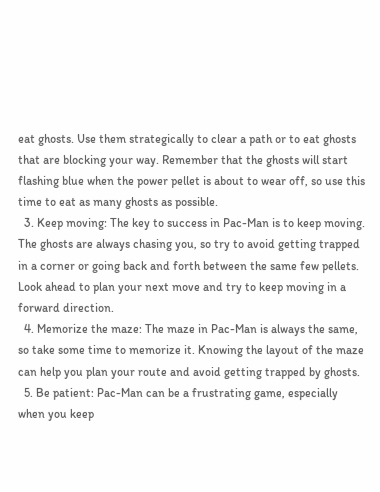eat ghosts. Use them strategically to clear a path or to eat ghosts that are blocking your way. Remember that the ghosts will start flashing blue when the power pellet is about to wear off, so use this time to eat as many ghosts as possible.
  3. Keep moving: The key to success in Pac-Man is to keep moving. The ghosts are always chasing you, so try to avoid getting trapped in a corner or going back and forth between the same few pellets. Look ahead to plan your next move and try to keep moving in a forward direction.
  4. Memorize the maze: The maze in Pac-Man is always the same, so take some time to memorize it. Knowing the layout of the maze can help you plan your route and avoid getting trapped by ghosts.
  5. Be patient: Pac-Man can be a frustrating game, especially when you keep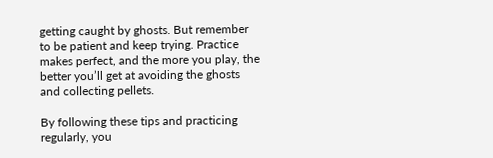getting caught by ghosts. But remember to be patient and keep trying. Practice makes perfect, and the more you play, the better you’ll get at avoiding the ghosts and collecting pellets.

By following these tips and practicing regularly, you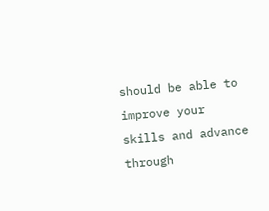should be able to improve your skills and advance through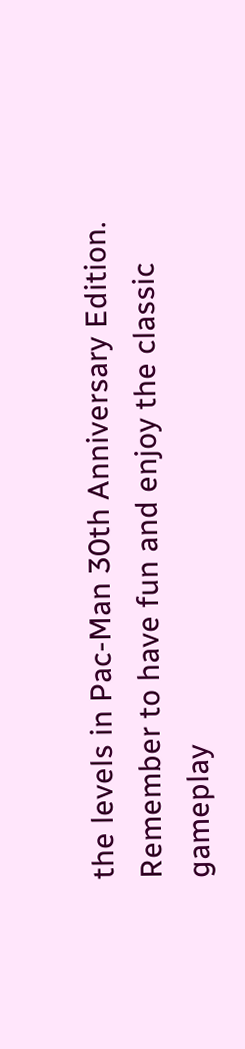the levels in Pac-Man 30th Anniversary Edition. Remember to have fun and enjoy the classic gameplay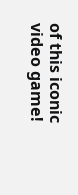of this iconic video game!